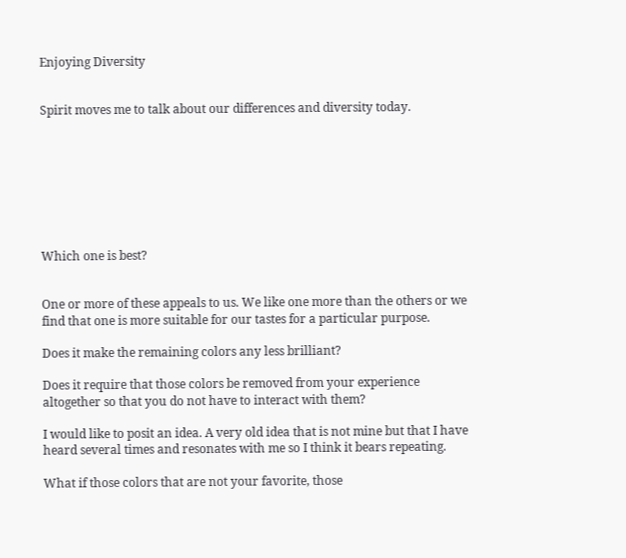Enjoying Diversity


Spirit moves me to talk about our differences and diversity today.








Which one is best?


One or more of these appeals to us. We like one more than the others or we find that one is more suitable for our tastes for a particular purpose.

Does it make the remaining colors any less brilliant?

Does it require that those colors be removed from your experience altogether so that you do not have to interact with them?

I would like to posit an idea. A very old idea that is not mine but that I have heard several times and resonates with me so I think it bears repeating.

What if those colors that are not your favorite, those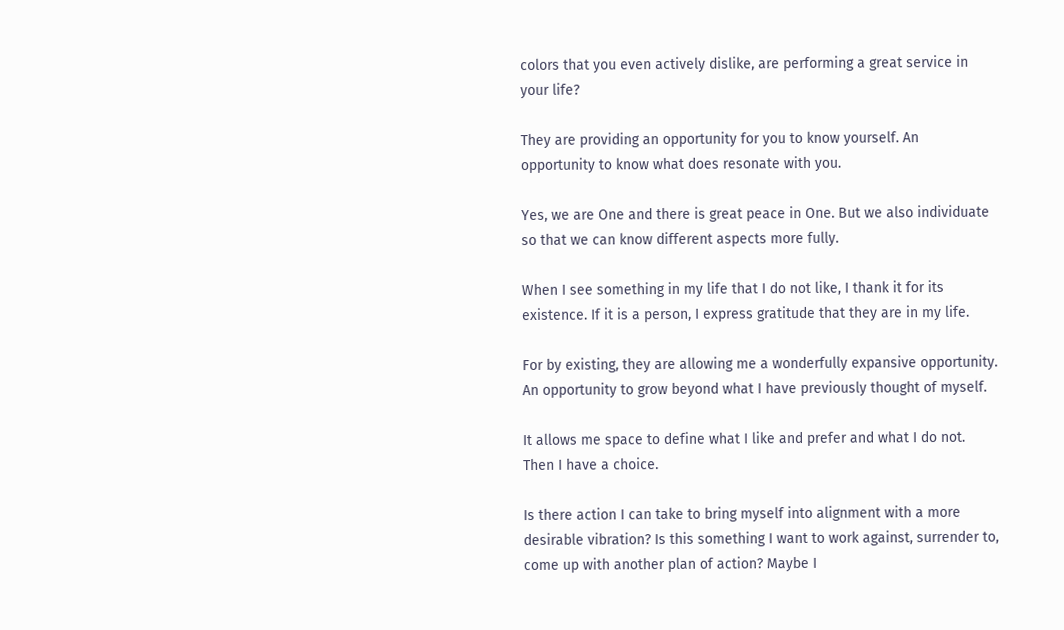colors that you even actively dislike, are performing a great service in your life?

They are providing an opportunity for you to know yourself. An opportunity to know what does resonate with you.

Yes, we are One and there is great peace in One. But we also individuate so that we can know different aspects more fully.

When I see something in my life that I do not like, I thank it for its existence. If it is a person, I express gratitude that they are in my life.

For by existing, they are allowing me a wonderfully expansive opportunity. An opportunity to grow beyond what I have previously thought of myself.

It allows me space to define what I like and prefer and what I do not. Then I have a choice.

Is there action I can take to bring myself into alignment with a more desirable vibration? Is this something I want to work against, surrender to, come up with another plan of action? Maybe I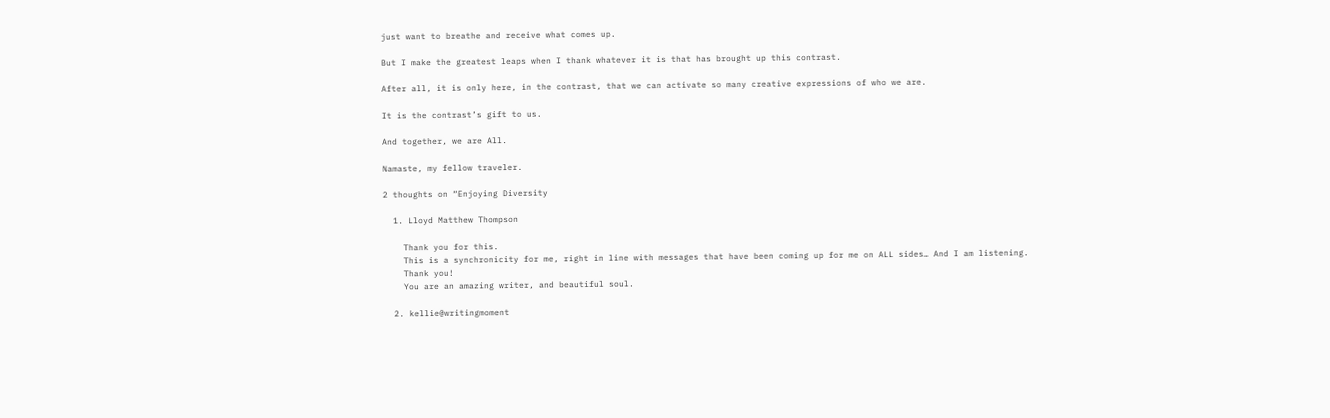just want to breathe and receive what comes up.

But I make the greatest leaps when I thank whatever it is that has brought up this contrast.

After all, it is only here, in the contrast, that we can activate so many creative expressions of who we are.

It is the contrast’s gift to us.

And together, we are All.

Namaste, my fellow traveler.

2 thoughts on “Enjoying Diversity

  1. Lloyd Matthew Thompson

    Thank you for this.
    This is a synchronicity for me, right in line with messages that have been coming up for me on ALL sides… And I am listening.
    Thank you!
    You are an amazing writer, and beautiful soul.

  2. kellie@writingmoment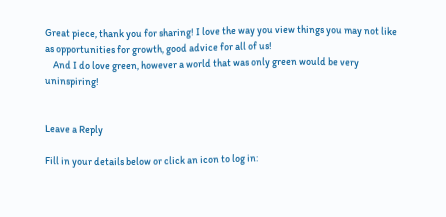Great piece, thank you for sharing! I love the way you view things you may not like as opportunities for growth, good advice for all of us!
    And I do love green, however a world that was only green would be very uninspiring!


Leave a Reply

Fill in your details below or click an icon to log in: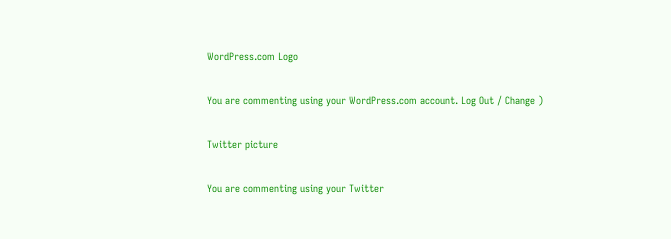WordPress.com Logo

You are commenting using your WordPress.com account. Log Out / Change )

Twitter picture

You are commenting using your Twitter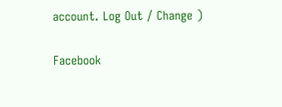account. Log Out / Change )

Facebook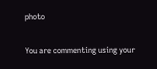photo

You are commenting using your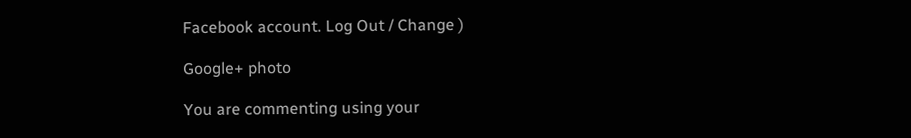Facebook account. Log Out / Change )

Google+ photo

You are commenting using your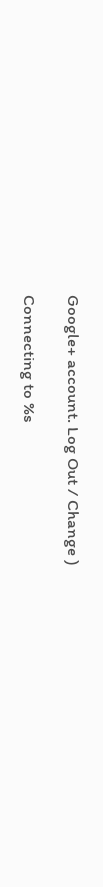Google+ account. Log Out / Change )

Connecting to %s